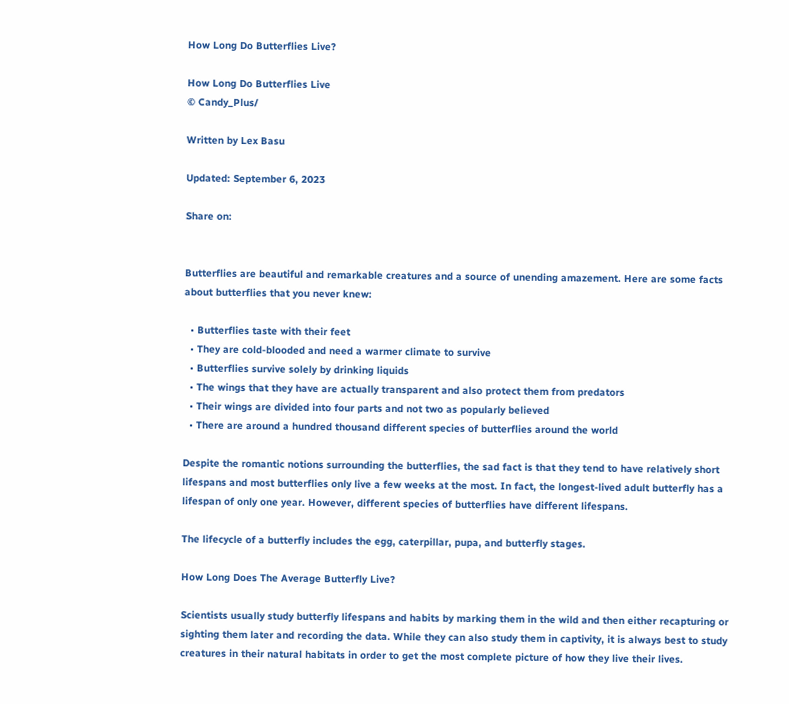How Long Do Butterflies Live?

How Long Do Butterflies Live
© Candy_Plus/

Written by Lex Basu

Updated: September 6, 2023

Share on:


Butterflies are beautiful and remarkable creatures and a source of unending amazement. Here are some facts about butterflies that you never knew:

  • Butterflies taste with their feet
  • They are cold-blooded and need a warmer climate to survive
  • Butterflies survive solely by drinking liquids
  • The wings that they have are actually transparent and also protect them from predators
  • Their wings are divided into four parts and not two as popularly believed
  • There are around a hundred thousand different species of butterflies around the world

Despite the romantic notions surrounding the butterflies, the sad fact is that they tend to have relatively short lifespans and most butterflies only live a few weeks at the most. In fact, the longest-lived adult butterfly has a lifespan of only one year. However, different species of butterflies have different lifespans.

The lifecycle of a butterfly includes the egg, caterpillar, pupa, and butterfly stages.

How Long Does The Average Butterfly Live?

Scientists usually study butterfly lifespans and habits by marking them in the wild and then either recapturing or sighting them later and recording the data. While they can also study them in captivity, it is always best to study creatures in their natural habitats in order to get the most complete picture of how they live their lives.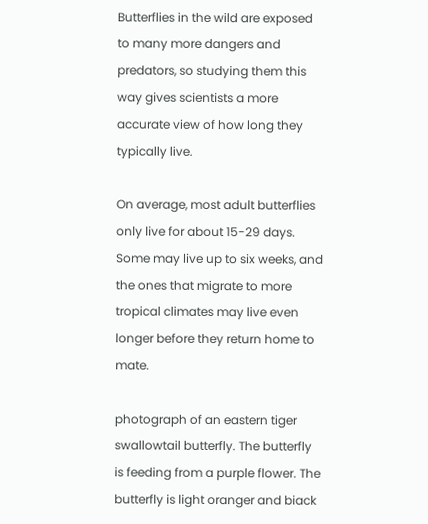Butterflies in the wild are exposed to many more dangers and predators, so studying them this way gives scientists a more accurate view of how long they typically live.

On average, most adult butterflies only live for about 15-29 days. Some may live up to six weeks, and the ones that migrate to more tropical climates may live even longer before they return home to mate.

photograph of an eastern tiger swallowtail butterfly. The butterfly is feeding from a purple flower. The butterfly is light oranger and biack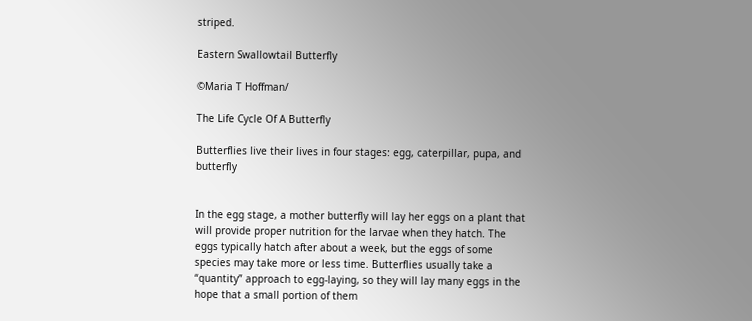striped.

Eastern Swallowtail Butterfly

©Maria T Hoffman/

The Life Cycle Of A Butterfly

Butterflies live their lives in four stages: egg, caterpillar, pupa, and butterfly


In the egg stage, a mother butterfly will lay her eggs on a plant that will provide proper nutrition for the larvae when they hatch. The eggs typically hatch after about a week, but the eggs of some species may take more or less time. Butterflies usually take a “quantity” approach to egg-laying, so they will lay many eggs in the hope that a small portion of them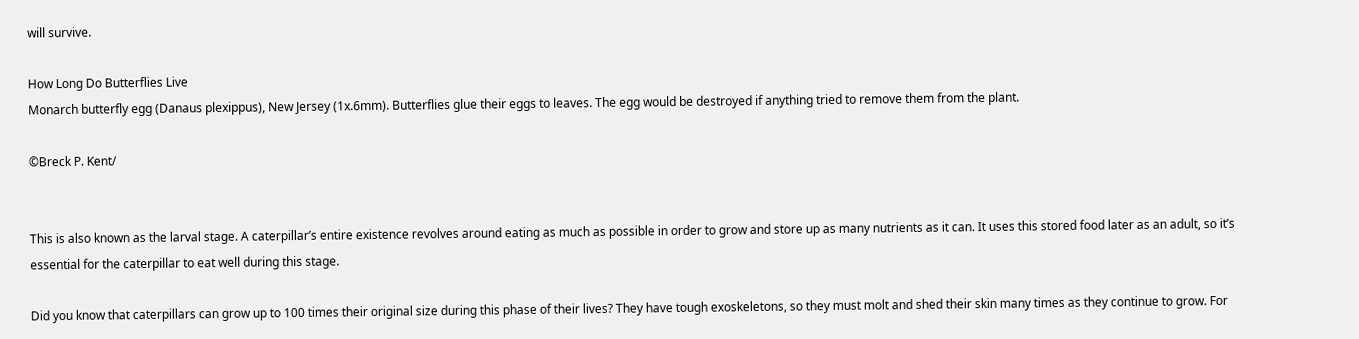will survive.

How Long Do Butterflies Live
Monarch butterfly egg (Danaus plexippus), New Jersey (1x.6mm). Butterflies glue their eggs to leaves. The egg would be destroyed if anything tried to remove them from the plant.

©Breck P. Kent/


This is also known as the larval stage. A caterpillar’s entire existence revolves around eating as much as possible in order to grow and store up as many nutrients as it can. It uses this stored food later as an adult, so it’s essential for the caterpillar to eat well during this stage.

Did you know that caterpillars can grow up to 100 times their original size during this phase of their lives? They have tough exoskeletons, so they must molt and shed their skin many times as they continue to grow. For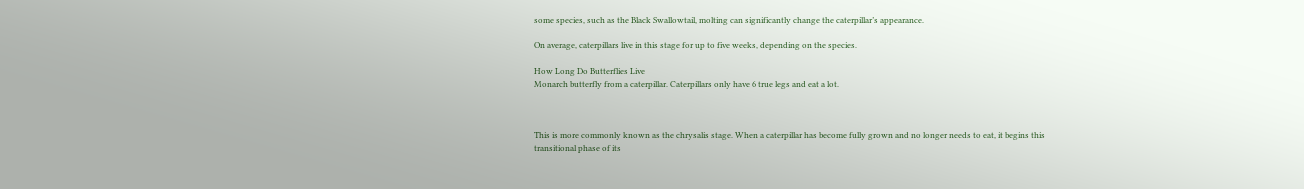some species, such as the Black Swallowtail, molting can significantly change the caterpillar’s appearance.

On average, caterpillars live in this stage for up to five weeks, depending on the species.

How Long Do Butterflies Live
Monarch butterfly from a caterpillar. Caterpillars only have 6 true legs and eat a lot.



This is more commonly known as the chrysalis stage. When a caterpillar has become fully grown and no longer needs to eat, it begins this transitional phase of its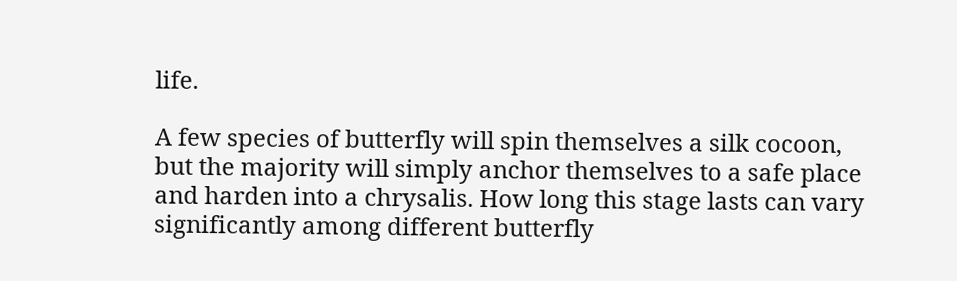life.

A few species of butterfly will spin themselves a silk cocoon, but the majority will simply anchor themselves to a safe place and harden into a chrysalis. How long this stage lasts can vary significantly among different butterfly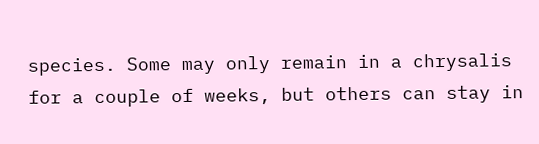species. Some may only remain in a chrysalis for a couple of weeks, but others can stay in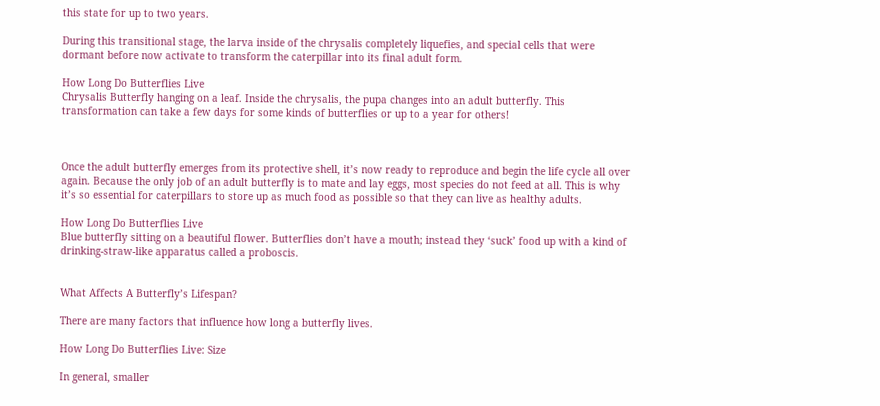this state for up to two years.

During this transitional stage, the larva inside of the chrysalis completely liquefies, and special cells that were dormant before now activate to transform the caterpillar into its final adult form.

How Long Do Butterflies Live
Chrysalis Butterfly hanging on a leaf. Inside the chrysalis, the pupa changes into an adult butterfly. This transformation can take a few days for some kinds of butterflies or up to a year for others!



Once the adult butterfly emerges from its protective shell, it’s now ready to reproduce and begin the life cycle all over again. Because the only job of an adult butterfly is to mate and lay eggs, most species do not feed at all. This is why it’s so essential for caterpillars to store up as much food as possible so that they can live as healthy adults.

How Long Do Butterflies Live
Blue butterfly sitting on a beautiful flower. Butterflies don’t have a mouth; instead they ‘suck’ food up with a kind of drinking-straw-like apparatus called a proboscis.


What Affects A Butterfly’s Lifespan?

There are many factors that influence how long a butterfly lives.

How Long Do Butterflies Live: Size

In general, smaller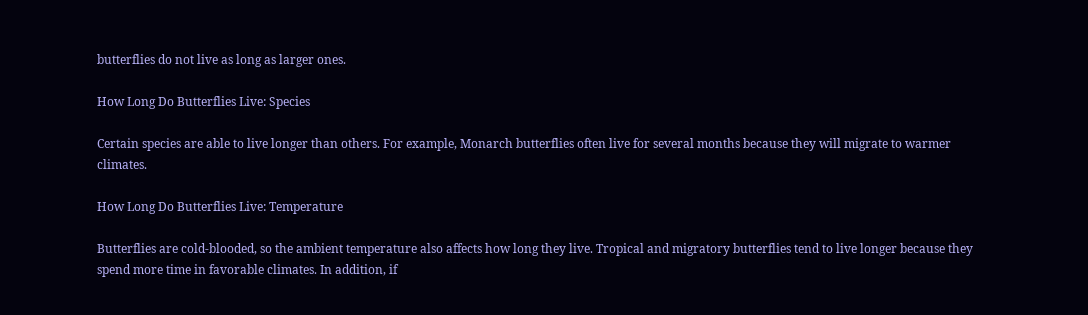butterflies do not live as long as larger ones.

How Long Do Butterflies Live: Species

Certain species are able to live longer than others. For example, Monarch butterflies often live for several months because they will migrate to warmer climates.

How Long Do Butterflies Live: Temperature

Butterflies are cold-blooded, so the ambient temperature also affects how long they live. Tropical and migratory butterflies tend to live longer because they spend more time in favorable climates. In addition, if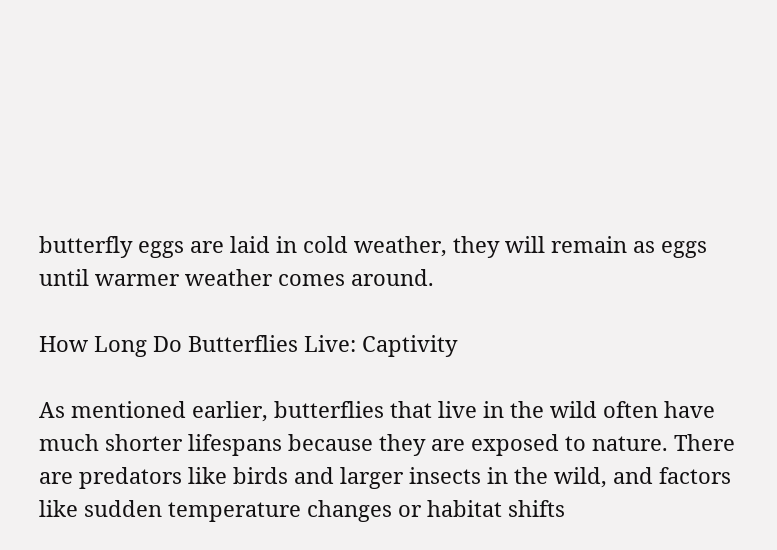butterfly eggs are laid in cold weather, they will remain as eggs until warmer weather comes around.

How Long Do Butterflies Live: Captivity

As mentioned earlier, butterflies that live in the wild often have much shorter lifespans because they are exposed to nature. There are predators like birds and larger insects in the wild, and factors like sudden temperature changes or habitat shifts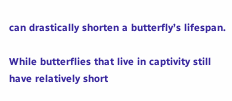can drastically shorten a butterfly’s lifespan.

While butterflies that live in captivity still have relatively short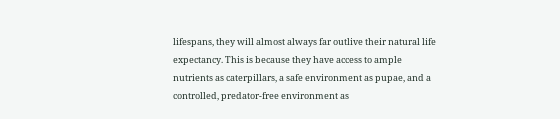lifespans, they will almost always far outlive their natural life expectancy. This is because they have access to ample nutrients as caterpillars, a safe environment as pupae, and a controlled, predator-free environment as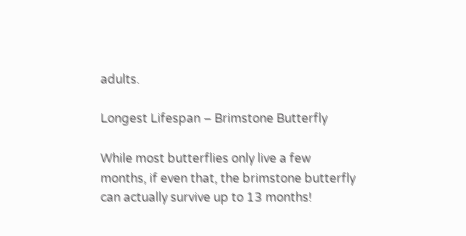adults.

Longest Lifespan – Brimstone Butterfly

While most butterflies only live a few months, if even that, the brimstone butterfly can actually survive up to 13 months!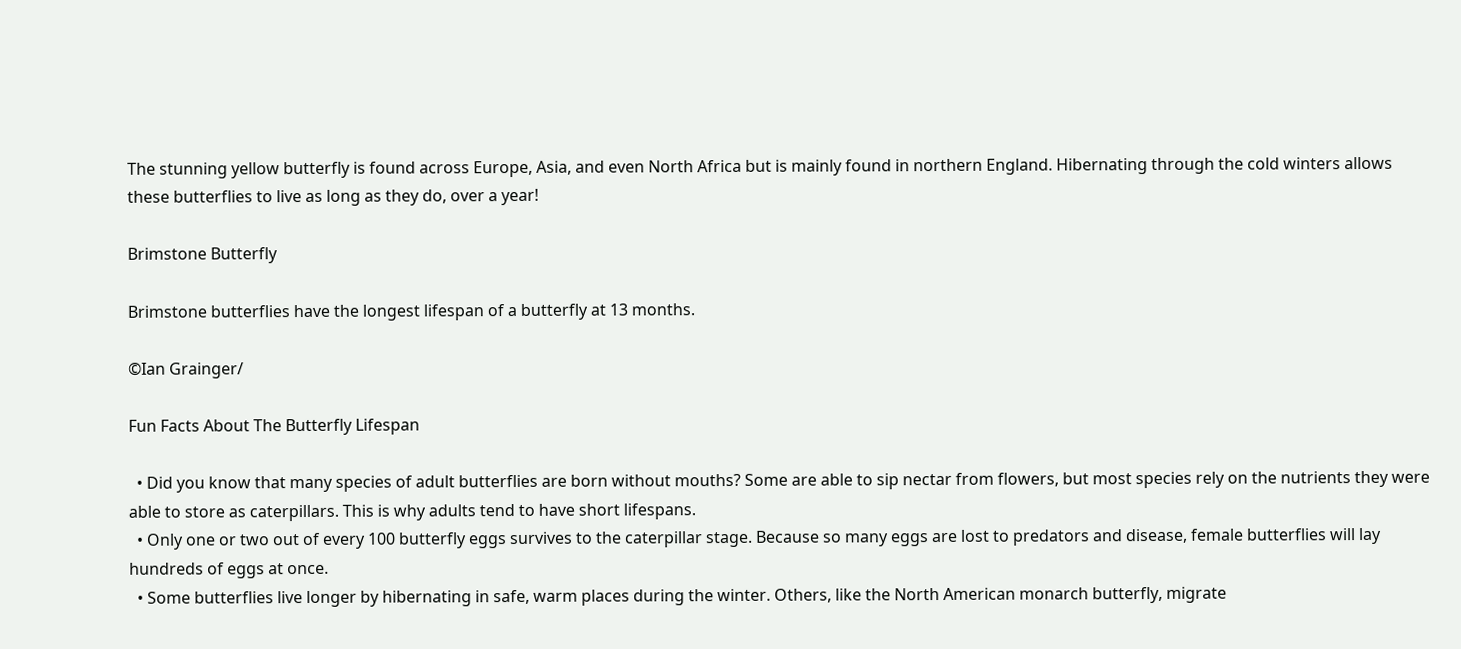The stunning yellow butterfly is found across Europe, Asia, and even North Africa but is mainly found in northern England. Hibernating through the cold winters allows these butterflies to live as long as they do, over a year!

Brimstone Butterfly

Brimstone butterflies have the longest lifespan of a butterfly at 13 months.

©Ian Grainger/

Fun Facts About The Butterfly Lifespan

  • Did you know that many species of adult butterflies are born without mouths? Some are able to sip nectar from flowers, but most species rely on the nutrients they were able to store as caterpillars. This is why adults tend to have short lifespans.
  • Only one or two out of every 100 butterfly eggs survives to the caterpillar stage. Because so many eggs are lost to predators and disease, female butterflies will lay hundreds of eggs at once.
  • Some butterflies live longer by hibernating in safe, warm places during the winter. Others, like the North American monarch butterfly, migrate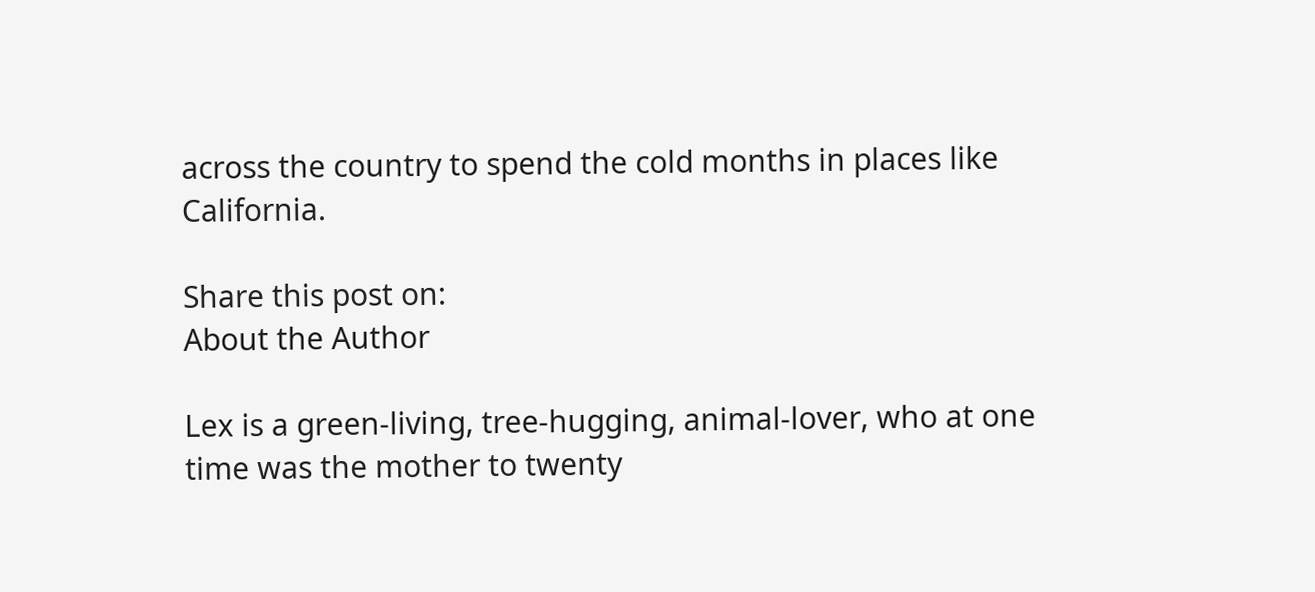across the country to spend the cold months in places like California.

Share this post on:
About the Author

Lex is a green-living, tree-hugging, animal-lover, who at one time was the mother to twenty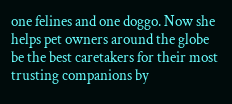one felines and one doggo. Now she helps pet owners around the globe be the best caretakers for their most trusting companions by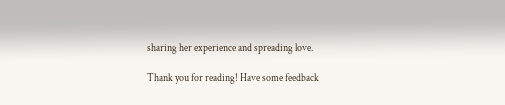sharing her experience and spreading love.

Thank you for reading! Have some feedback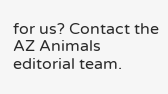for us? Contact the AZ Animals editorial team.